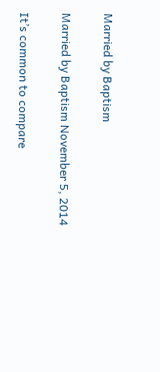Married by Baptism

Married by Baptism November 5, 2014

It’s common to compare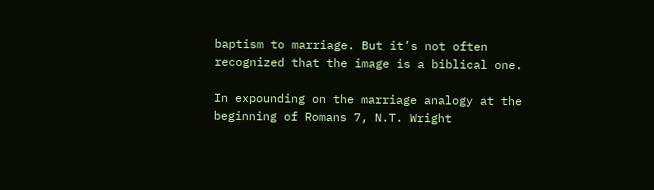baptism to marriage. But it’s not often recognized that the image is a biblical one.

In expounding on the marriage analogy at the beginning of Romans 7, N.T. Wright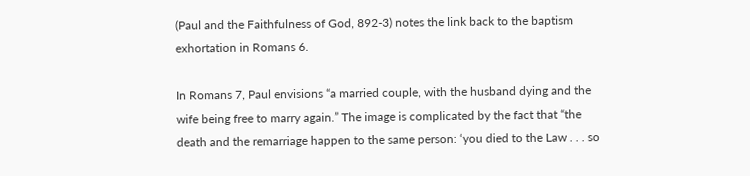(Paul and the Faithfulness of God, 892-3) notes the link back to the baptism exhortation in Romans 6.

In Romans 7, Paul envisions “a married couple, with the husband dying and the wife being free to marry again.” The image is complicated by the fact that “the death and the remarriage happen to the same person: ‘you died to the Law . . . so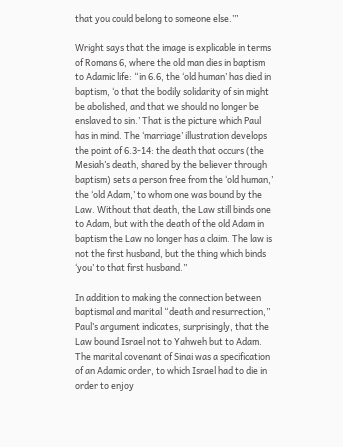that you could belong to someone else.’”

Wright says that the image is explicable in terms of Romans 6, where the old man dies in baptism to Adamic life: “in 6.6, the ‘old human’ has died in baptism, ‘o that the bodily solidarity of sin might be abolished, and that we should no longer be enslaved to sin.’ That is the picture which Paul has in mind. The ‘marriage’ illustration develops the point of 6.3-14: the death that occurs (the Mesiah’s death, shared by the believer through baptism) sets a person free from the ‘old human,’ the ‘old Adam,’ to whom one was bound by the Law. Without that death, the Law still binds one to Adam, but with the death of the old Adam in baptism the Law no longer has a claim. The law is not the first husband, but the thing which binds ‘you’ to that first husband.”

In addition to making the connection between baptismal and marital “death and resurrection,” Paul’s argument indicates, surprisingly, that the Law bound Israel not to Yahweh but to Adam. The marital covenant of Sinai was a specification of an Adamic order, to which Israel had to die in order to enjoy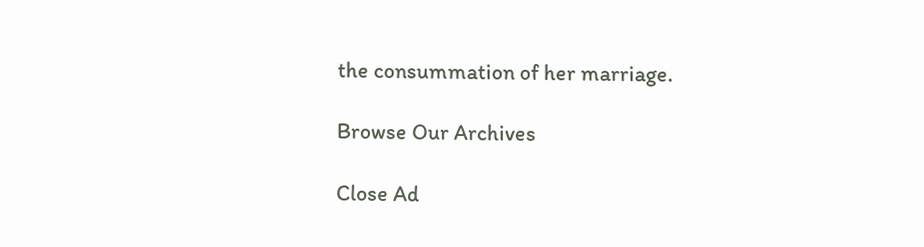the consummation of her marriage.

Browse Our Archives

Close Ad